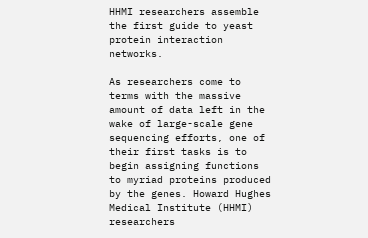HHMI researchers assemble the first guide to yeast protein interaction networks.

As researchers come to terms with the massive amount of data left in the wake of large-scale gene sequencing efforts, one of their first tasks is to begin assigning functions to myriad proteins produced by the genes. Howard Hughes Medical Institute (HHMI) researchers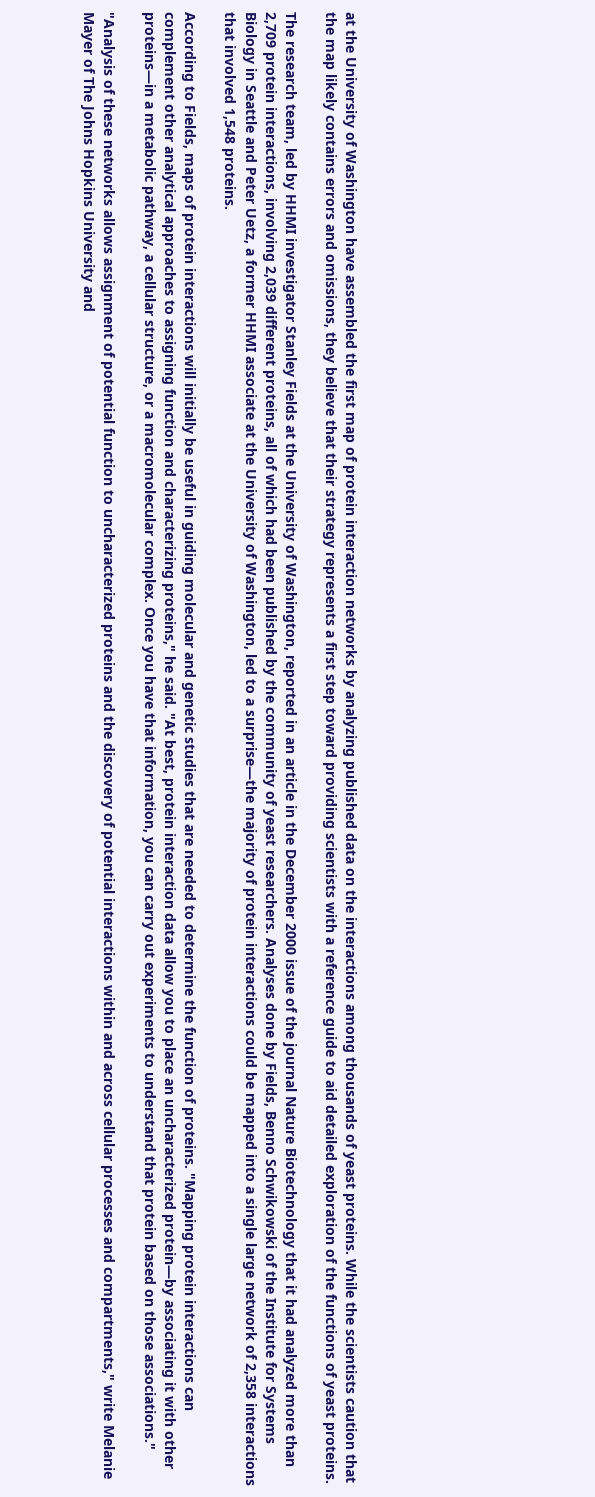at the University of Washington have assembled the first map of protein interaction networks by analyzing published data on the interactions among thousands of yeast proteins. While the scientists caution that the map likely contains errors and omissions, they believe that their strategy represents a first step toward providing scientists with a reference guide to aid detailed exploration of the functions of yeast proteins.

The research team, led by HHMI investigator Stanley Fields at the University of Washington, reported in an article in the December 2000 issue of the journal Nature Biotechnology that it had analyzed more than 2,709 protein interactions, involving 2,039 different proteins, all of which had been published by the community of yeast researchers. Analyses done by Fields, Benno Schwikowski of the Institute for Systems Biology in Seattle and Peter Uetz, a former HHMI associate at the University of Washington, led to a surprise—the majority of protein interactions could be mapped into a single large network of 2,358 interactions that involved 1,548 proteins.

According to Fields, maps of protein interactions will initially be useful in guiding molecular and genetic studies that are needed to determine the function of proteins. "Mapping protein interactions can complement other analytical approaches to assigning function and characterizing proteins," he said. "At best, protein interaction data allow you to place an uncharacterized protein—by associating it with other proteins—in a metabolic pathway, a cellular structure, or a macromolecular complex. Once you have that information, you can carry out experiments to understand that protein based on those associations."

"Analysis of these networks allows assignment of potential function to uncharacterized proteins and the discovery of potential interactions within and across cellular processes and compartments," write Melanie Mayer of The Johns Hopkins University and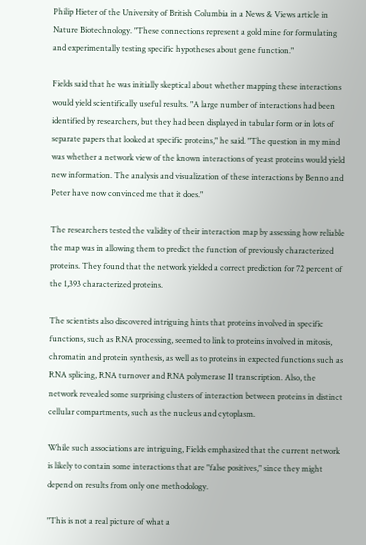Philip Hieter of the University of British Columbia in a News & Views article in Nature Biotechnology. "These connections represent a gold mine for formulating and experimentally testing specific hypotheses about gene function."

Fields said that he was initially skeptical about whether mapping these interactions would yield scientifically useful results. "A large number of interactions had been identified by researchers, but they had been displayed in tabular form or in lots of separate papers that looked at specific proteins," he said. "The question in my mind was whether a network view of the known interactions of yeast proteins would yield new information. The analysis and visualization of these interactions by Benno and Peter have now convinced me that it does."

The researchers tested the validity of their interaction map by assessing how reliable the map was in allowing them to predict the function of previously characterized proteins. They found that the network yielded a correct prediction for 72 percent of the 1,393 characterized proteins.

The scientists also discovered intriguing hints that proteins involved in specific functions, such as RNA processing, seemed to link to proteins involved in mitosis, chromatin and protein synthesis, as well as to proteins in expected functions such as RNA splicing, RNA turnover and RNA polymerase II transcription. Also, the network revealed some surprising clusters of interaction between proteins in distinct cellular compartments, such as the nucleus and cytoplasm.

While such associations are intriguing, Fields emphasized that the current network is likely to contain some interactions that are "false positives," since they might depend on results from only one methodology.

"This is not a real picture of what a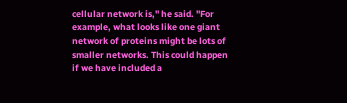cellular network is," he said. "For example, what looks like one giant network of proteins might be lots of smaller networks. This could happen if we have included a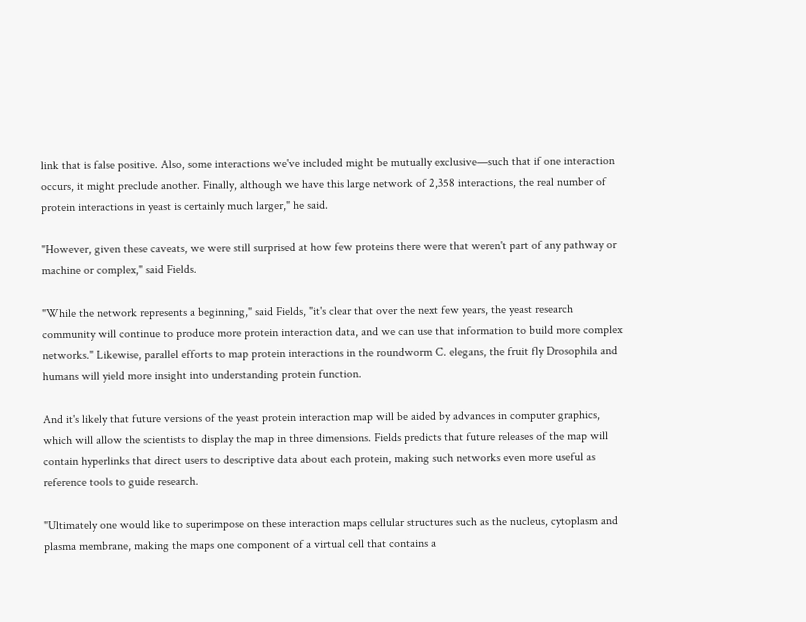link that is false positive. Also, some interactions we've included might be mutually exclusive—such that if one interaction occurs, it might preclude another. Finally, although we have this large network of 2,358 interactions, the real number of protein interactions in yeast is certainly much larger," he said.

"However, given these caveats, we were still surprised at how few proteins there were that weren't part of any pathway or machine or complex," said Fields.

"While the network represents a beginning," said Fields, "it's clear that over the next few years, the yeast research community will continue to produce more protein interaction data, and we can use that information to build more complex networks." Likewise, parallel efforts to map protein interactions in the roundworm C. elegans, the fruit fly Drosophila and humans will yield more insight into understanding protein function.

And it's likely that future versions of the yeast protein interaction map will be aided by advances in computer graphics, which will allow the scientists to display the map in three dimensions. Fields predicts that future releases of the map will contain hyperlinks that direct users to descriptive data about each protein, making such networks even more useful as reference tools to guide research.

"Ultimately one would like to superimpose on these interaction maps cellular structures such as the nucleus, cytoplasm and plasma membrane, making the maps one component of a virtual cell that contains a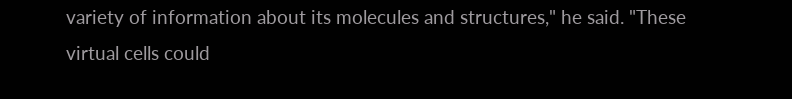variety of information about its molecules and structures," he said. "These virtual cells could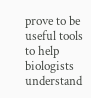prove to be useful tools to help biologists understand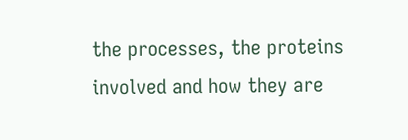the processes, the proteins involved and how they are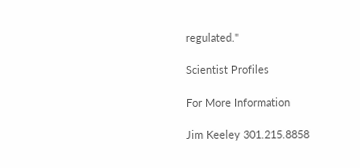regulated."

Scientist Profiles

For More Information

Jim Keeley 301.215.8858